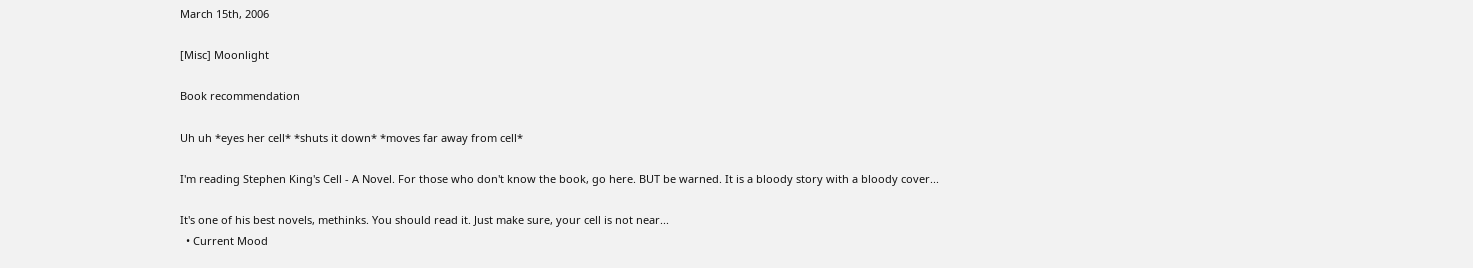March 15th, 2006

[Misc] Moonlight

Book recommendation

Uh uh *eyes her cell* *shuts it down* *moves far away from cell*

I'm reading Stephen King's Cell - A Novel. For those who don't know the book, go here. BUT be warned. It is a bloody story with a bloody cover...

It's one of his best novels, methinks. You should read it. Just make sure, your cell is not near...
  • Current Mood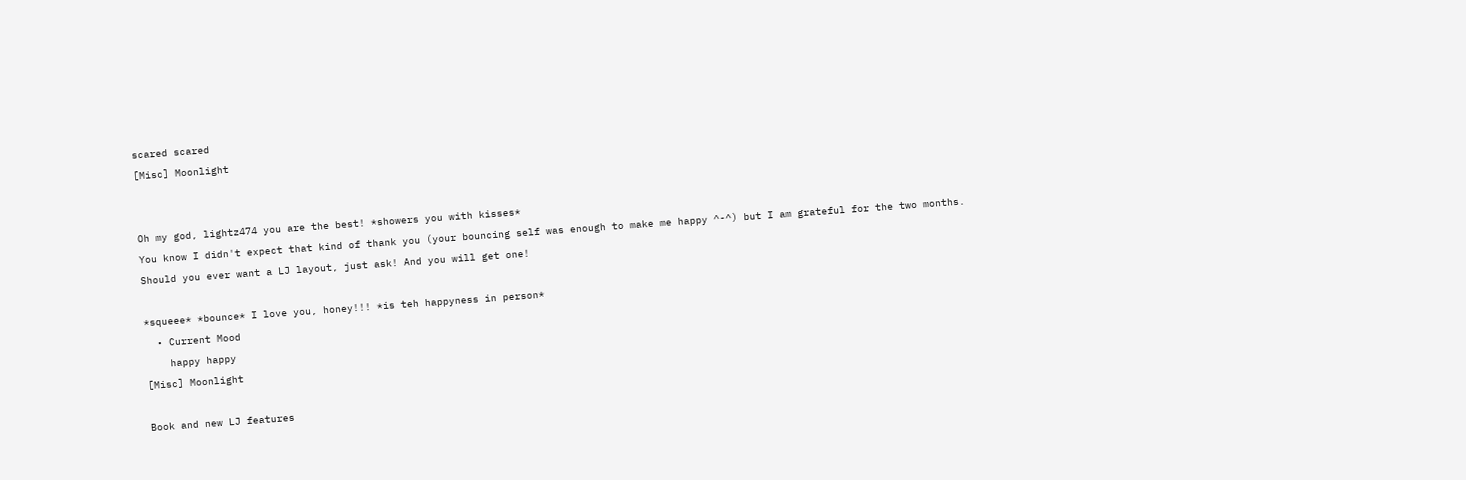scared scared
[Misc] Moonlight


Oh my god, lightz474 you are the best! *showers you with kisses*
You know I didn't expect that kind of thank you (your bouncing self was enough to make me happy ^-^) but I am grateful for the two months.
Should you ever want a LJ layout, just ask! And you will get one!

*squeee* *bounce* I love you, honey!!! *is teh happyness in person*
  • Current Mood
    happy happy
[Misc] Moonlight

Book and new LJ features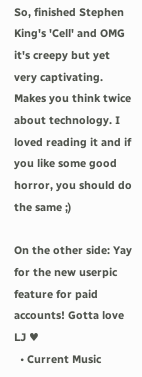So, finished Stephen King's 'Cell' and OMG it's creepy but yet very captivating. Makes you think twice about technology. I loved reading it and if you like some good horror, you should do the same ;)

On the other side: Yay for the new userpic feature for paid accounts! Gotta love LJ ♥
  • Current Music